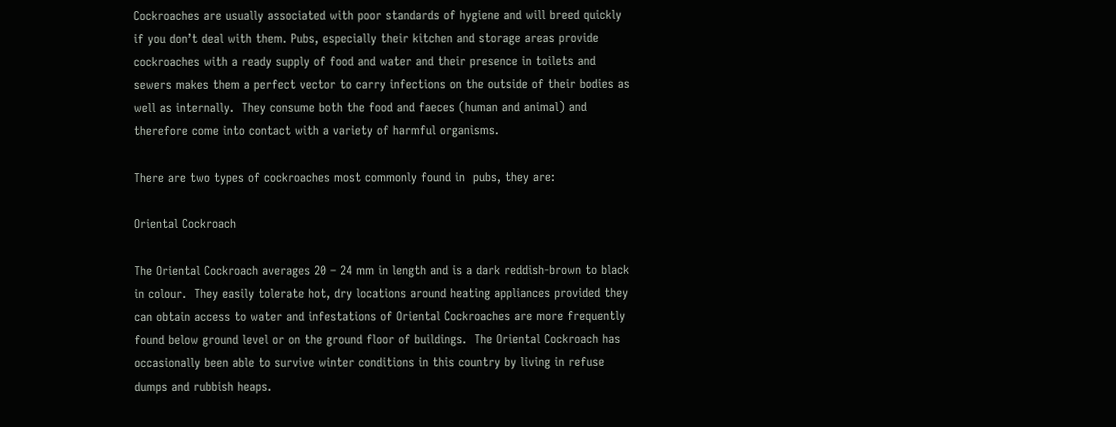Cockroaches are usually associated with poor standards of hygiene and will breed quickly if you don’t deal with them. Pubs, especially their kitchen and storage areas provide cockroaches with a ready supply of food and water and their presence in toilets and sewers makes them a perfect vector to carry infections on the outside of their bodies as well as internally.  They consume both the food and faeces (human and animal) and therefore come into contact with a variety of harmful organisms.

There are two types of cockroaches most commonly found in  pubs, they are:

Oriental Cockroach

The Oriental Cockroach averages 20 – 24 mm in length and is a dark reddish-brown to black in colour.  They easily tolerate hot, dry locations around heating appliances provided they can obtain access to water and infestations of Oriental Cockroaches are more frequently found below ground level or on the ground floor of buildings.  The Oriental Cockroach has occasionally been able to survive winter conditions in this country by living in refuse dumps and rubbish heaps.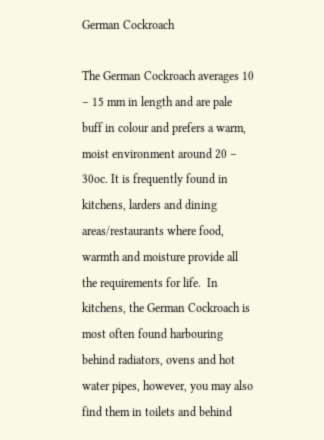German Cockroach

The German Cockroach averages 10 – 15 mm in length and are pale buff in colour and prefers a warm, moist environment around 20 – 30oc. It is frequently found in kitchens, larders and dining areas/restaurants where food, warmth and moisture provide all the requirements for life.  In kitchens, the German Cockroach is most often found harbouring behind radiators, ovens and hot water pipes, however, you may also find them in toilets and behind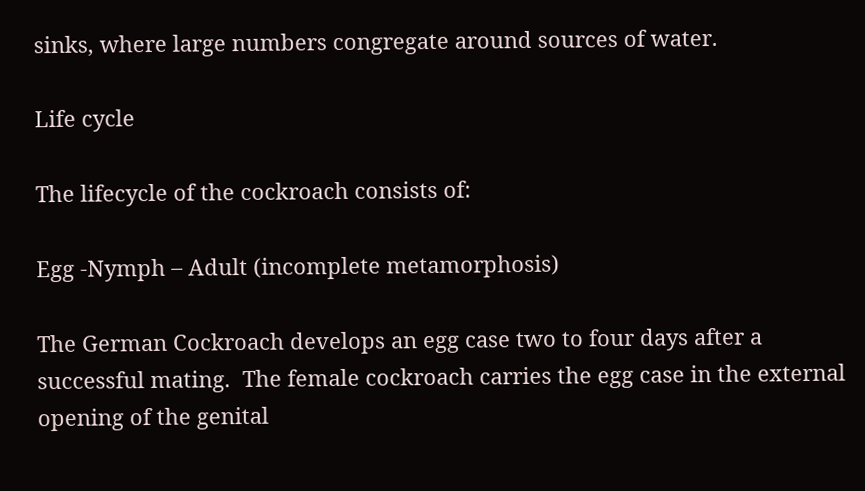sinks, where large numbers congregate around sources of water.

Life cycle

The lifecycle of the cockroach consists of:

Egg -Nymph – Adult (incomplete metamorphosis)

The German Cockroach develops an egg case two to four days after a successful mating.  The female cockroach carries the egg case in the external opening of the genital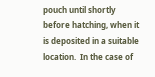pouch until shortly before hatching, when it is deposited in a suitable location.  In the case of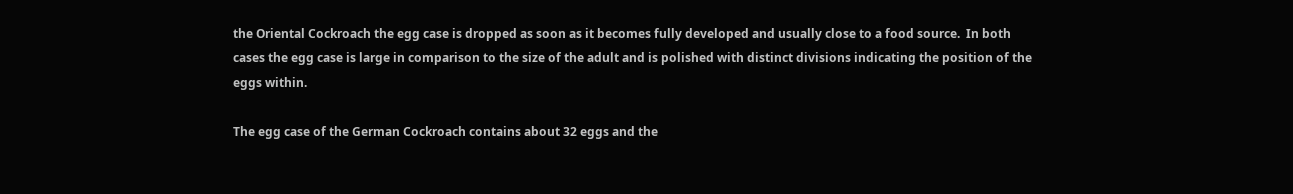the Oriental Cockroach the egg case is dropped as soon as it becomes fully developed and usually close to a food source.  In both cases the egg case is large in comparison to the size of the adult and is polished with distinct divisions indicating the position of the eggs within.

The egg case of the German Cockroach contains about 32 eggs and the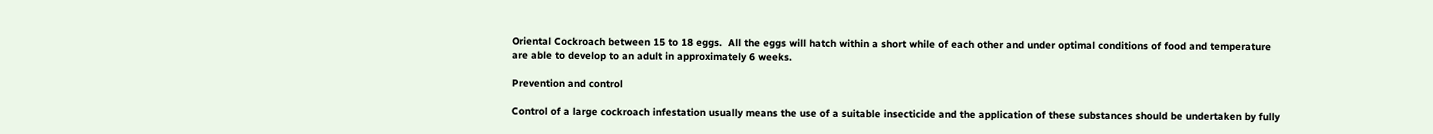Oriental Cockroach between 15 to 18 eggs.  All the eggs will hatch within a short while of each other and under optimal conditions of food and temperature are able to develop to an adult in approximately 6 weeks.

Prevention and control

Control of a large cockroach infestation usually means the use of a suitable insecticide and the application of these substances should be undertaken by fully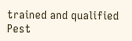trained and qualified Pest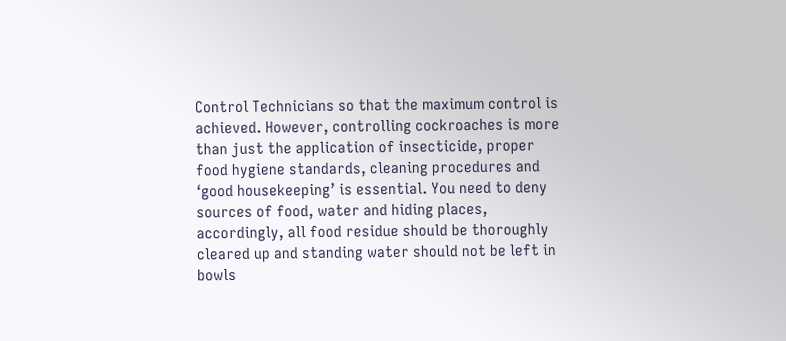Control Technicians so that the maximum control is achieved. However, controlling cockroaches is more than just the application of insecticide, proper food hygiene standards, cleaning procedures and ‘good housekeeping’ is essential. You need to deny sources of food, water and hiding places, accordingly, all food residue should be thoroughly cleared up and standing water should not be left in bowls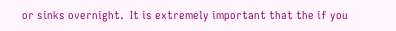or sinks overnight.  It is extremely important that the if you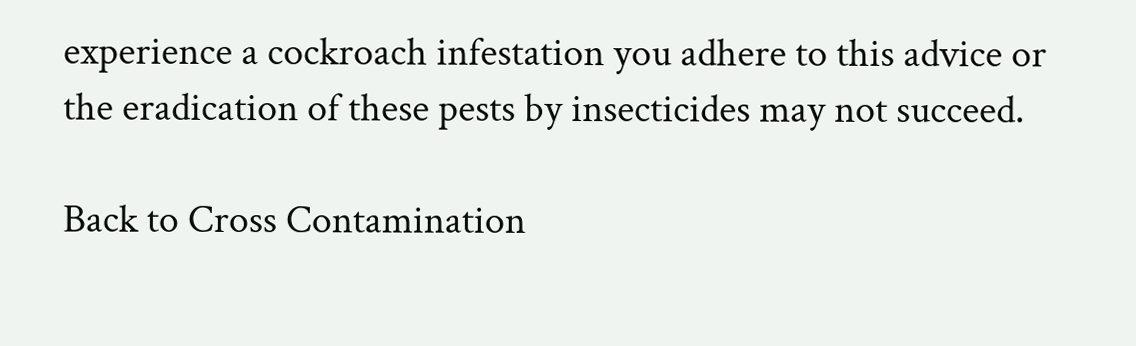experience a cockroach infestation you adhere to this advice or the eradication of these pests by insecticides may not succeed.

Back to Cross Contamination